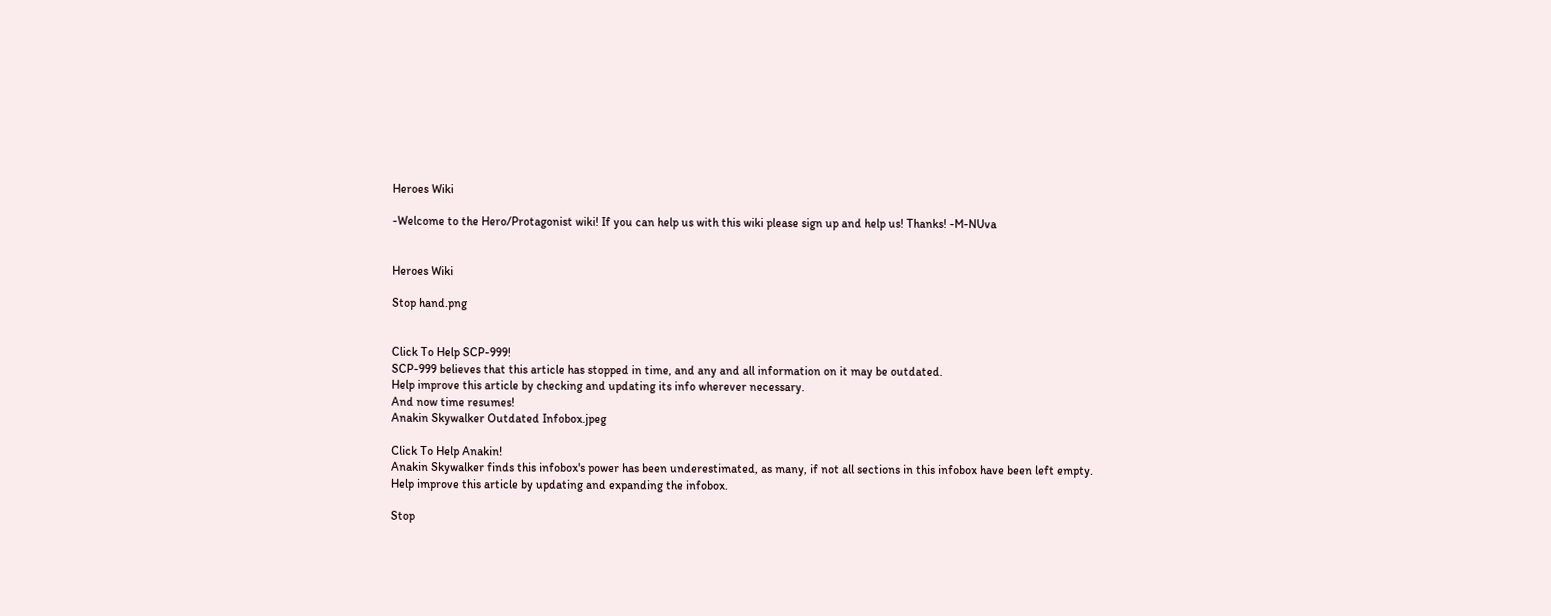Heroes Wiki

-Welcome to the Hero/Protagonist wiki! If you can help us with this wiki please sign up and help us! Thanks! -M-NUva


Heroes Wiki

Stop hand.png


Click To Help SCP-999!
SCP-999 believes that this article has stopped in time, and any and all information on it may be outdated.
Help improve this article by checking and updating its info wherever necessary.
And now time resumes!
Anakin Skywalker Outdated Infobox.jpeg

Click To Help Anakin!
Anakin Skywalker finds this infobox's power has been underestimated, as many, if not all sections in this infobox have been left empty.
Help improve this article by updating and expanding the infobox.

Stop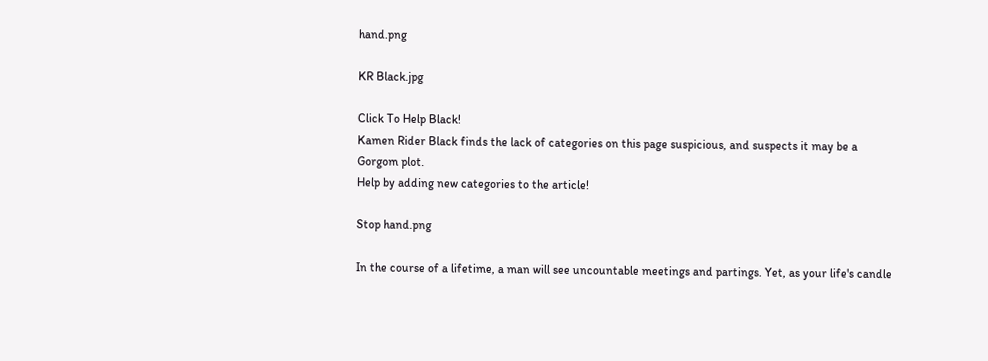hand.png

KR Black.jpg

Click To Help Black!
Kamen Rider Black finds the lack of categories on this page suspicious, and suspects it may be a Gorgom plot.
Help by adding new categories to the article!

Stop hand.png

In the course of a lifetime, a man will see uncountable meetings and partings. Yet, as your life's candle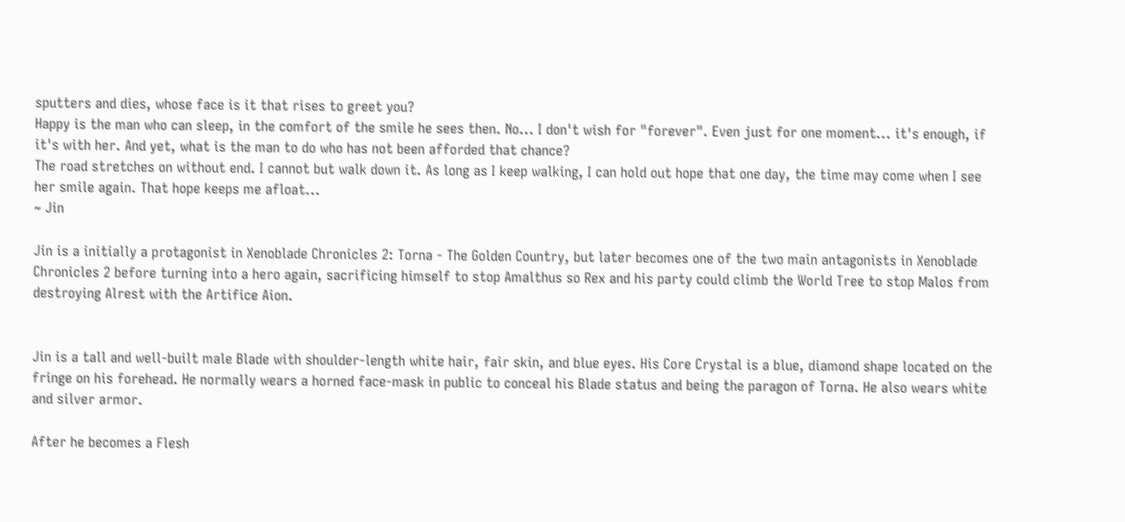sputters and dies, whose face is it that rises to greet you?
Happy is the man who can sleep, in the comfort of the smile he sees then. No... I don't wish for "forever". Even just for one moment... it's enough, if it's with her. And yet, what is the man to do who has not been afforded that chance?
The road stretches on without end. I cannot but walk down it. As long as I keep walking, I can hold out hope that one day, the time may come when I see her smile again. That hope keeps me afloat...
~ Jin

Jin is a initially a protagonist in Xenoblade Chronicles 2: Torna - The Golden Country, but later becomes one of the two main antagonists in Xenoblade Chronicles 2 before turning into a hero again, sacrificing himself to stop Amalthus so Rex and his party could climb the World Tree to stop Malos from destroying Alrest with the Artifice Aion.


Jin is a tall and well-built male Blade with shoulder-length white hair, fair skin, and blue eyes. His Core Crystal is a blue, diamond shape located on the fringe on his forehead. He normally wears a horned face-mask in public to conceal his Blade status and being the paragon of Torna. He also wears white and silver armor.

After he becomes a Flesh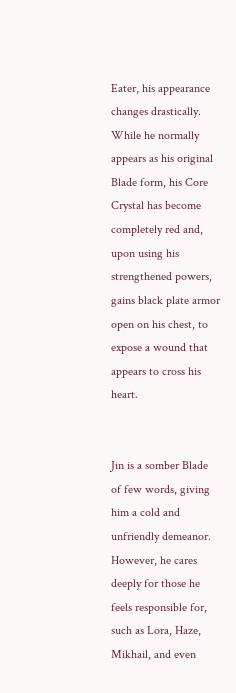Eater, his appearance changes drastically. While he normally appears as his original Blade form, his Core Crystal has become completely red and, upon using his strengthened powers, gains black plate armor open on his chest, to expose a wound that appears to cross his heart.


Jin is a somber Blade of few words, giving him a cold and unfriendly demeanor. However, he cares deeply for those he feels responsible for, such as Lora, Haze, Mikhail, and even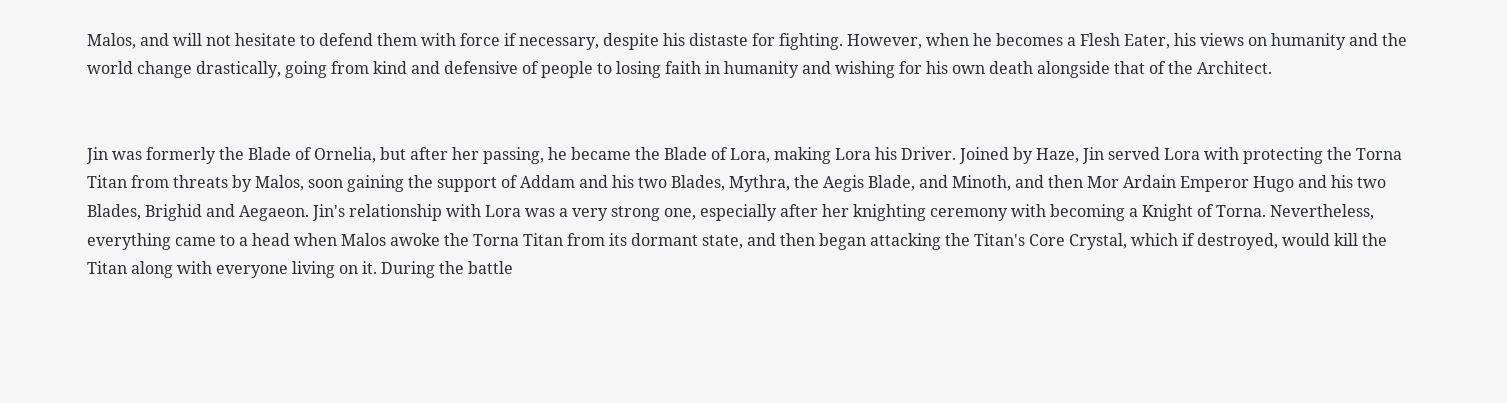Malos, and will not hesitate to defend them with force if necessary, despite his distaste for fighting. However, when he becomes a Flesh Eater, his views on humanity and the world change drastically, going from kind and defensive of people to losing faith in humanity and wishing for his own death alongside that of the Architect.


Jin was formerly the Blade of Ornelia, but after her passing, he became the Blade of Lora, making Lora his Driver. Joined by Haze, Jin served Lora with protecting the Torna Titan from threats by Malos, soon gaining the support of Addam and his two Blades, Mythra, the Aegis Blade, and Minoth, and then Mor Ardain Emperor Hugo and his two Blades, Brighid and Aegaeon. Jin's relationship with Lora was a very strong one, especially after her knighting ceremony with becoming a Knight of Torna. Nevertheless, everything came to a head when Malos awoke the Torna Titan from its dormant state, and then began attacking the Titan's Core Crystal, which if destroyed, would kill the Titan along with everyone living on it. During the battle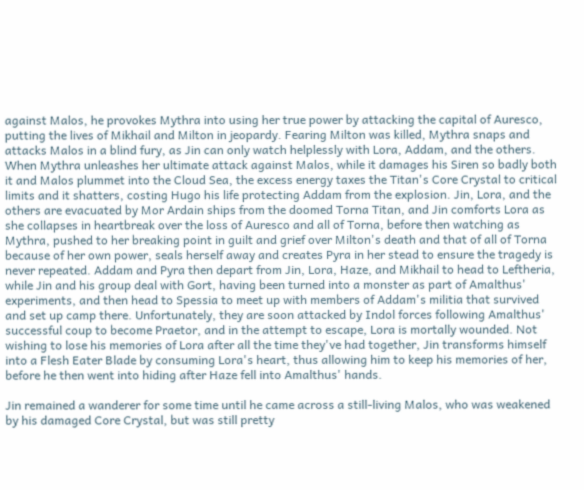against Malos, he provokes Mythra into using her true power by attacking the capital of Auresco, putting the lives of Mikhail and Milton in jeopardy. Fearing Milton was killed, Mythra snaps and attacks Malos in a blind fury, as Jin can only watch helplessly with Lora, Addam, and the others. When Mythra unleashes her ultimate attack against Malos, while it damages his Siren so badly both it and Malos plummet into the Cloud Sea, the excess energy taxes the Titan's Core Crystal to critical limits and it shatters, costing Hugo his life protecting Addam from the explosion. Jin, Lora, and the others are evacuated by Mor Ardain ships from the doomed Torna Titan, and Jin comforts Lora as she collapses in heartbreak over the loss of Auresco and all of Torna, before then watching as Mythra, pushed to her breaking point in guilt and grief over Milton's death and that of all of Torna because of her own power, seals herself away and creates Pyra in her stead to ensure the tragedy is never repeated. Addam and Pyra then depart from Jin, Lora, Haze, and Mikhail to head to Leftheria, while Jin and his group deal with Gort, having been turned into a monster as part of Amalthus' experiments, and then head to Spessia to meet up with members of Addam's militia that survived and set up camp there. Unfortunately, they are soon attacked by Indol forces following Amalthus' successful coup to become Praetor, and in the attempt to escape, Lora is mortally wounded. Not wishing to lose his memories of Lora after all the time they've had together, Jin transforms himself into a Flesh Eater Blade by consuming Lora's heart, thus allowing him to keep his memories of her, before he then went into hiding after Haze fell into Amalthus' hands.

Jin remained a wanderer for some time until he came across a still-living Malos, who was weakened by his damaged Core Crystal, but was still pretty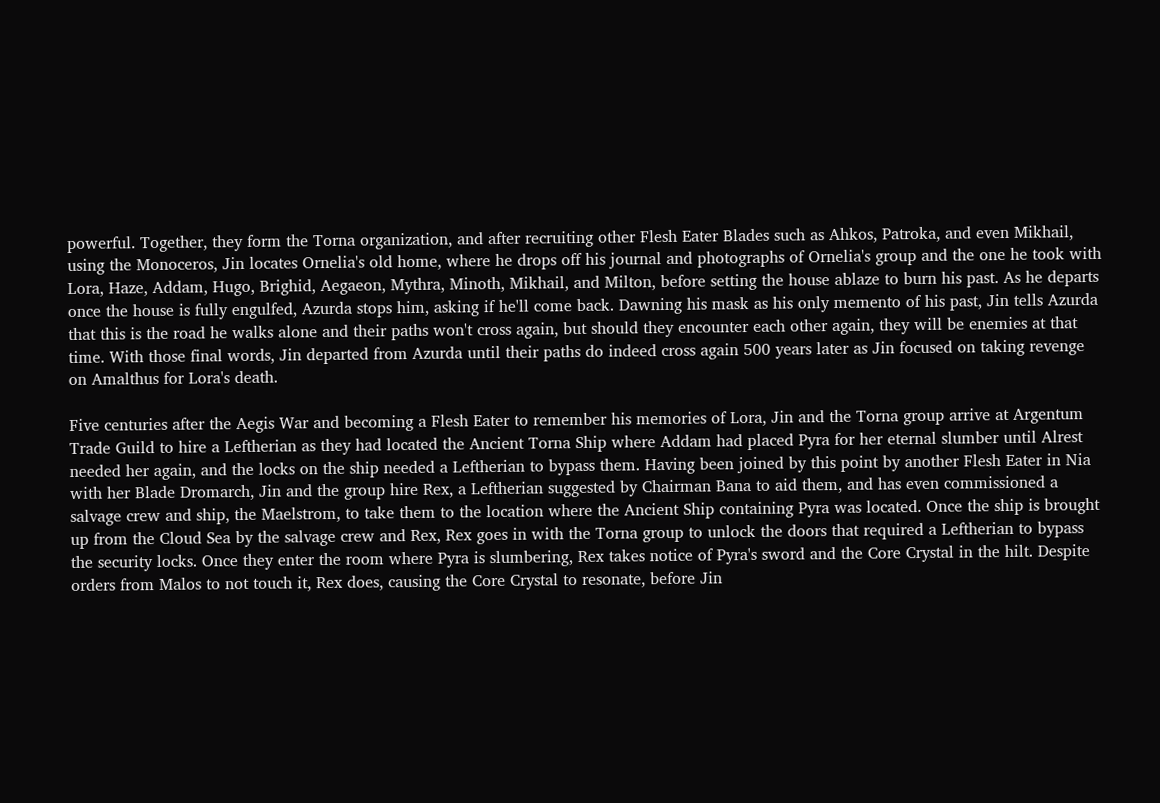powerful. Together, they form the Torna organization, and after recruiting other Flesh Eater Blades such as Ahkos, Patroka, and even Mikhail, using the Monoceros, Jin locates Ornelia's old home, where he drops off his journal and photographs of Ornelia's group and the one he took with Lora, Haze, Addam, Hugo, Brighid, Aegaeon, Mythra, Minoth, Mikhail, and Milton, before setting the house ablaze to burn his past. As he departs once the house is fully engulfed, Azurda stops him, asking if he'll come back. Dawning his mask as his only memento of his past, Jin tells Azurda that this is the road he walks alone and their paths won't cross again, but should they encounter each other again, they will be enemies at that time. With those final words, Jin departed from Azurda until their paths do indeed cross again 500 years later as Jin focused on taking revenge on Amalthus for Lora's death.

Five centuries after the Aegis War and becoming a Flesh Eater to remember his memories of Lora, Jin and the Torna group arrive at Argentum Trade Guild to hire a Leftherian as they had located the Ancient Torna Ship where Addam had placed Pyra for her eternal slumber until Alrest needed her again, and the locks on the ship needed a Leftherian to bypass them. Having been joined by this point by another Flesh Eater in Nia with her Blade Dromarch, Jin and the group hire Rex, a Leftherian suggested by Chairman Bana to aid them, and has even commissioned a salvage crew and ship, the Maelstrom, to take them to the location where the Ancient Ship containing Pyra was located. Once the ship is brought up from the Cloud Sea by the salvage crew and Rex, Rex goes in with the Torna group to unlock the doors that required a Leftherian to bypass the security locks. Once they enter the room where Pyra is slumbering, Rex takes notice of Pyra's sword and the Core Crystal in the hilt. Despite orders from Malos to not touch it, Rex does, causing the Core Crystal to resonate, before Jin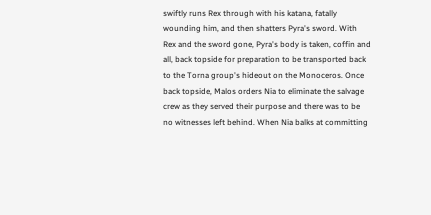swiftly runs Rex through with his katana, fatally wounding him, and then shatters Pyra's sword. With Rex and the sword gone, Pyra's body is taken, coffin and all, back topside for preparation to be transported back to the Torna group's hideout on the Monoceros. Once back topside, Malos orders Nia to eliminate the salvage crew as they served their purpose and there was to be no witnesses left behind. When Nia balks at committing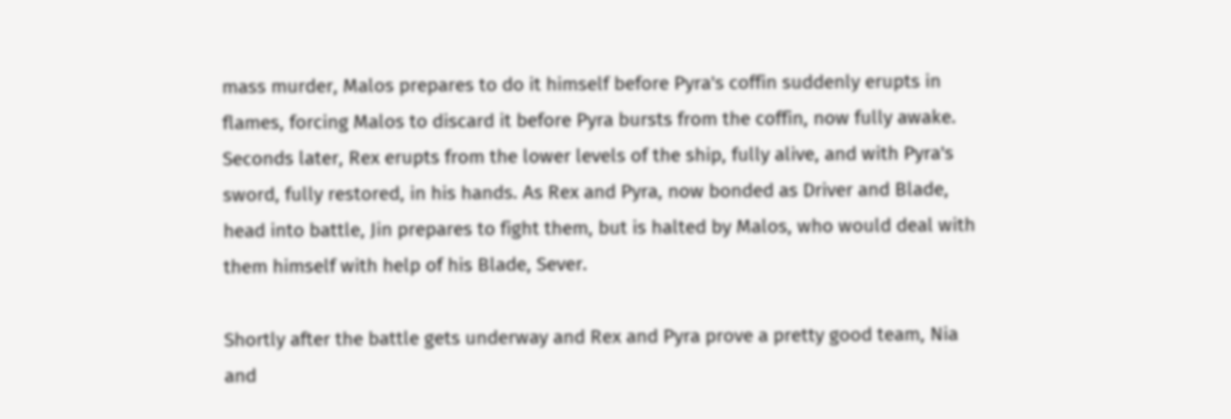mass murder, Malos prepares to do it himself before Pyra's coffin suddenly erupts in flames, forcing Malos to discard it before Pyra bursts from the coffin, now fully awake. Seconds later, Rex erupts from the lower levels of the ship, fully alive, and with Pyra's sword, fully restored, in his hands. As Rex and Pyra, now bonded as Driver and Blade, head into battle, Jin prepares to fight them, but is halted by Malos, who would deal with them himself with help of his Blade, Sever.

Shortly after the battle gets underway and Rex and Pyra prove a pretty good team, Nia and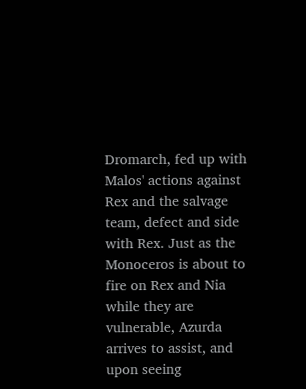Dromarch, fed up with Malos' actions against Rex and the salvage team, defect and side with Rex. Just as the Monoceros is about to fire on Rex and Nia while they are vulnerable, Azurda arrives to assist, and upon seeing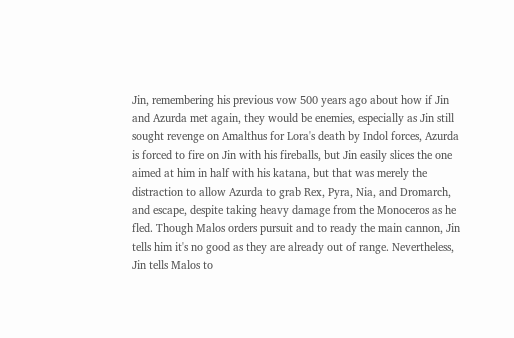Jin, remembering his previous vow 500 years ago about how if Jin and Azurda met again, they would be enemies, especially as Jin still sought revenge on Amalthus for Lora's death by Indol forces, Azurda is forced to fire on Jin with his fireballs, but Jin easily slices the one aimed at him in half with his katana, but that was merely the distraction to allow Azurda to grab Rex, Pyra, Nia, and Dromarch, and escape, despite taking heavy damage from the Monoceros as he fled. Though Malos orders pursuit and to ready the main cannon, Jin tells him it's no good as they are already out of range. Nevertheless, Jin tells Malos to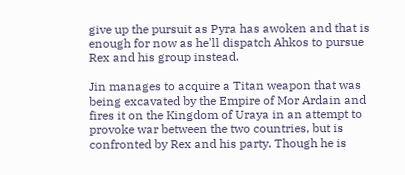give up the pursuit as Pyra has awoken and that is enough for now as he'll dispatch Ahkos to pursue Rex and his group instead.

Jin manages to acquire a Titan weapon that was being excavated by the Empire of Mor Ardain and fires it on the Kingdom of Uraya in an attempt to provoke war between the two countries, but is confronted by Rex and his party. Though he is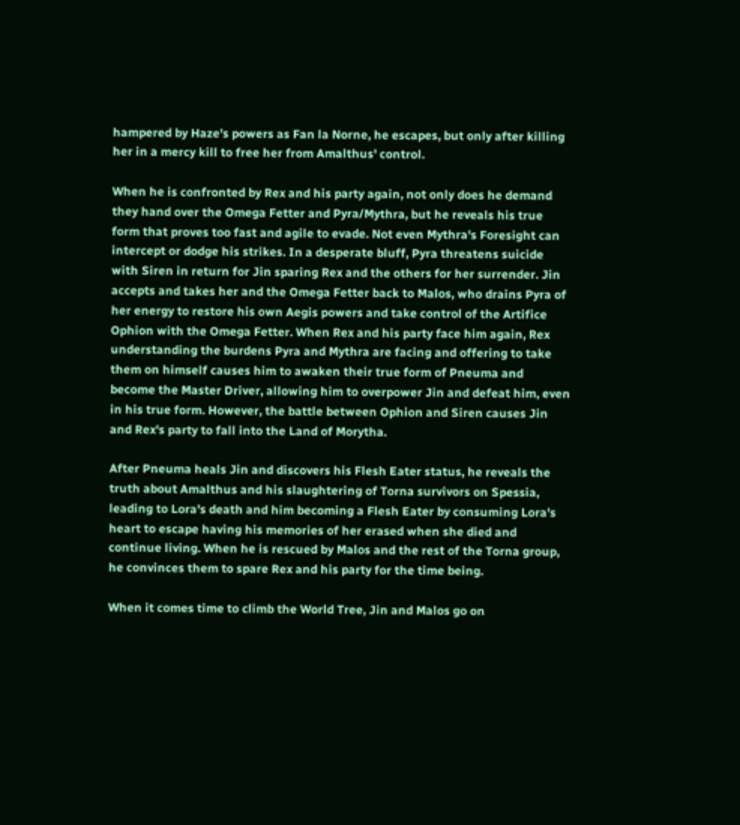hampered by Haze's powers as Fan la Norne, he escapes, but only after killing her in a mercy kill to free her from Amalthus' control.

When he is confronted by Rex and his party again, not only does he demand they hand over the Omega Fetter and Pyra/Mythra, but he reveals his true form that proves too fast and agile to evade. Not even Mythra's Foresight can intercept or dodge his strikes. In a desperate bluff, Pyra threatens suicide with Siren in return for Jin sparing Rex and the others for her surrender. Jin accepts and takes her and the Omega Fetter back to Malos, who drains Pyra of her energy to restore his own Aegis powers and take control of the Artifice Ophion with the Omega Fetter. When Rex and his party face him again, Rex understanding the burdens Pyra and Mythra are facing and offering to take them on himself causes him to awaken their true form of Pneuma and become the Master Driver, allowing him to overpower Jin and defeat him, even in his true form. However, the battle between Ophion and Siren causes Jin and Rex's party to fall into the Land of Morytha.

After Pneuma heals Jin and discovers his Flesh Eater status, he reveals the truth about Amalthus and his slaughtering of Torna survivors on Spessia, leading to Lora's death and him becoming a Flesh Eater by consuming Lora's heart to escape having his memories of her erased when she died and continue living. When he is rescued by Malos and the rest of the Torna group, he convinces them to spare Rex and his party for the time being.

When it comes time to climb the World Tree, Jin and Malos go on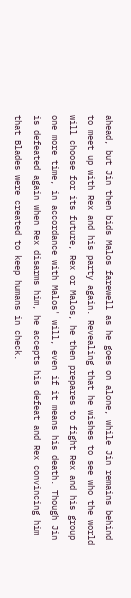ahead, but Jin then bids Malos farewell as he goes on alone, while Jin remains behind to meet up with Rex and his party again. Revealing that he wishes to see who the world will choose for its future, Rex or Malos, he then prepares to fight Rex and his group one more time, in accordance with Malos' will, even if it means his death. Though Jin is defeated again when Rex disarms him, he accepts his defeat and Rex convincing him that Blades were created to keep humans in check.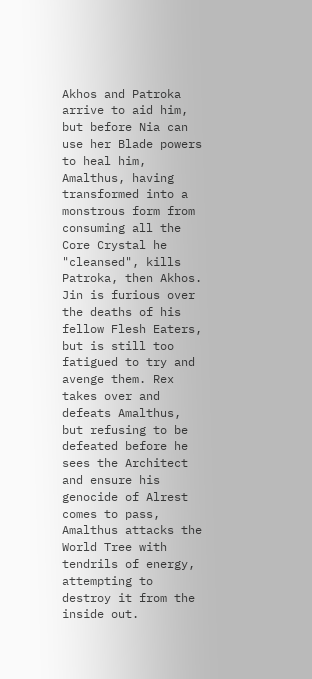Akhos and Patroka arrive to aid him, but before Nia can use her Blade powers to heal him, Amalthus, having transformed into a monstrous form from consuming all the Core Crystal he "cleansed", kills Patroka, then Akhos. Jin is furious over the deaths of his fellow Flesh Eaters, but is still too fatigued to try and avenge them. Rex takes over and defeats Amalthus, but refusing to be defeated before he sees the Architect and ensure his genocide of Alrest comes to pass, Amalthus attacks the World Tree with tendrils of energy, attempting to destroy it from the inside out.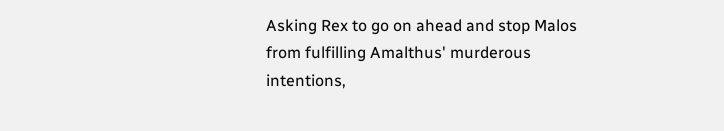Asking Rex to go on ahead and stop Malos from fulfilling Amalthus' murderous intentions,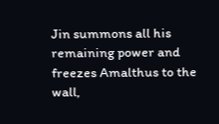Jin summons all his remaining power and freezes Amalthus to the wall,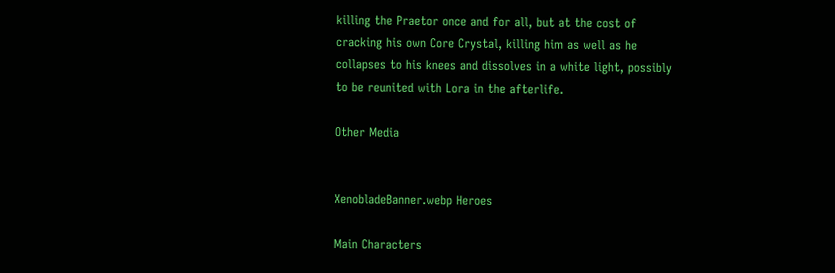killing the Praetor once and for all, but at the cost of cracking his own Core Crystal, killing him as well as he collapses to his knees and dissolves in a white light, possibly to be reunited with Lora in the afterlife.

Other Media


XenobladeBanner.webp Heroes

Main Characters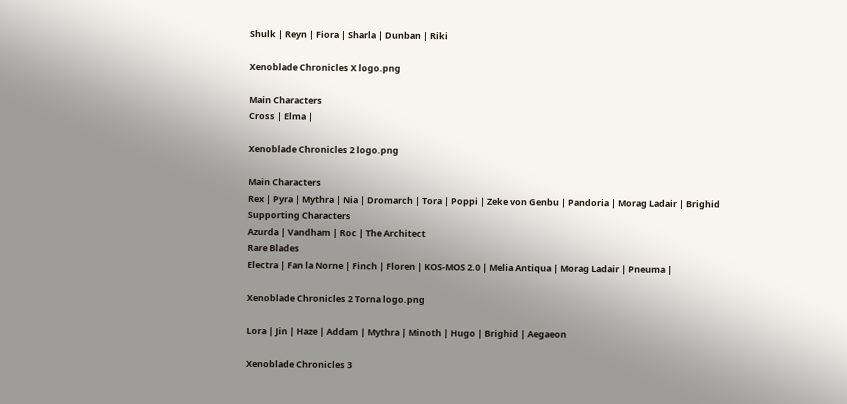Shulk | Reyn | Fiora | Sharla | Dunban | Riki

Xenoblade Chronicles X logo.png

Main Characters
Cross | Elma |

Xenoblade Chronicles 2 logo.png

Main Characters
Rex | Pyra | Mythra | Nia | Dromarch | Tora | Poppi | Zeke von Genbu | Pandoria | Morag Ladair | Brighid
Supporting Characters
Azurda | Vandham | Roc | The Architect
Rare Blades
Electra | Fan la Norne | Finch | Floren | KOS-MOS 2.0 | Melia Antiqua | Morag Ladair | Pneuma |

Xenoblade Chronicles 2 Torna logo.png

Lora | Jin | Haze | Addam | Mythra | Minoth | Hugo | Brighid | Aegaeon

Xenoblade Chronicles 3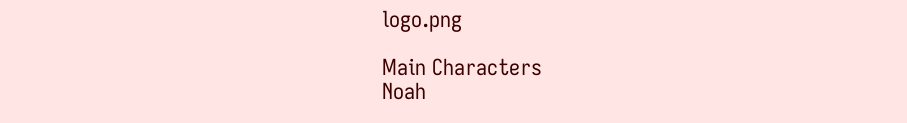logo.png

Main Characters
Noah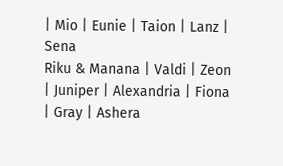| Mio | Eunie | Taion | Lanz | Sena
Riku & Manana | Valdi | Zeon | Juniper | Alexandria | Fiona | Gray | Ashera